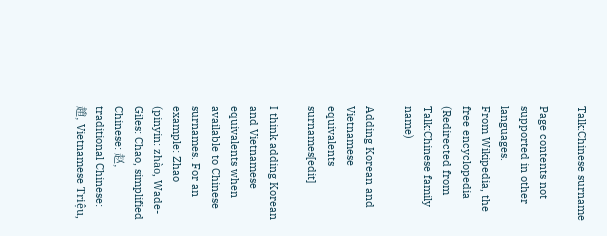Talk:Chinese surname

Page contents not supported in other languages.
From Wikipedia, the free encyclopedia
(Redirected from Talk:Chinese family name)

Adding Korean and Vietnamese equivalents surnames[edit]

I think adding Korean and Vietnamese equivalents when available to Chinese surnames. For an example: Zhao (pinyin: zhào, Wade-Giles: Chao, simplified Chinese: 赵, traditional Chinese: 趙, Vietnamese Triệu,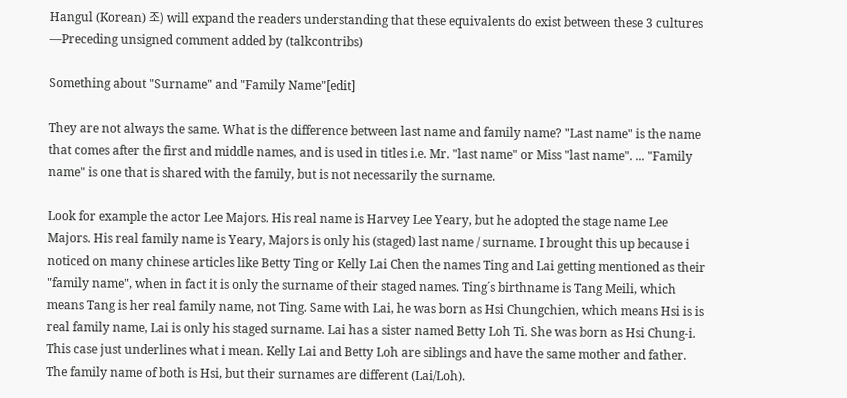Hangul (Korean) 조) will expand the readers understanding that these equivalents do exist between these 3 cultures —Preceding unsigned comment added by (talkcontribs)

Something about "Surname" and "Family Name"[edit]

They are not always the same. What is the difference between last name and family name? "Last name" is the name that comes after the first and middle names, and is used in titles i.e. Mr. "last name" or Miss "last name". ... "Family name" is one that is shared with the family, but is not necessarily the surname.

Look for example the actor Lee Majors. His real name is Harvey Lee Yeary, but he adopted the stage name Lee Majors. His real family name is Yeary, Majors is only his (staged) last name / surname. I brought this up because i noticed on many chinese articles like Betty Ting or Kelly Lai Chen the names Ting and Lai getting mentioned as their "family name", when in fact it is only the surname of their staged names. Ting´s birthname is Tang Meili, which means Tang is her real family name, not Ting. Same with Lai, he was born as Hsi Chungchien, which means Hsi is is real family name, Lai is only his staged surname. Lai has a sister named Betty Loh Ti. She was born as Hsi Chung-i. This case just underlines what i mean. Kelly Lai and Betty Loh are siblings and have the same mother and father. The family name of both is Hsi, but their surnames are different (Lai/Loh).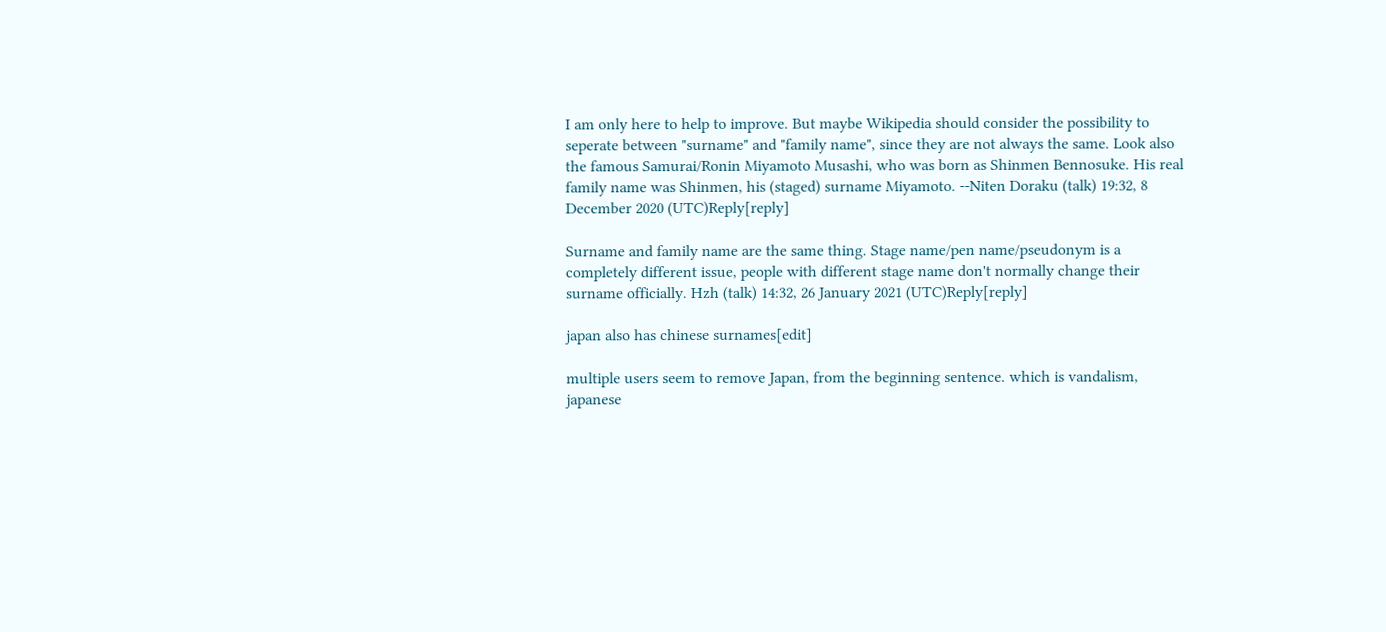I am only here to help to improve. But maybe Wikipedia should consider the possibility to seperate between "surname" and "family name", since they are not always the same. Look also the famous Samurai/Ronin Miyamoto Musashi, who was born as Shinmen Bennosuke. His real family name was Shinmen, his (staged) surname Miyamoto. --Niten Doraku (talk) 19:32, 8 December 2020 (UTC)Reply[reply]

Surname and family name are the same thing. Stage name/pen name/pseudonym is a completely different issue, people with different stage name don't normally change their surname officially. Hzh (talk) 14:32, 26 January 2021 (UTC)Reply[reply]

japan also has chinese surnames[edit]

multiple users seem to remove Japan, from the beginning sentence. which is vandalism, japanese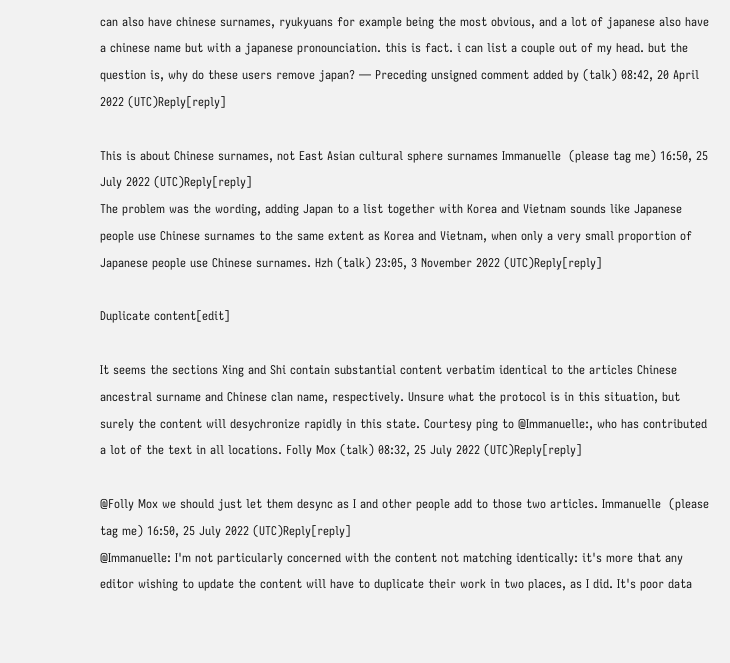can also have chinese surnames, ryukyuans for example being the most obvious, and a lot of japanese also have a chinese name but with a japanese pronounciation. this is fact. i can list a couple out of my head. but the question is, why do these users remove japan? — Preceding unsigned comment added by (talk) 08:42, 20 April 2022 (UTC)Reply[reply]

This is about Chinese surnames, not East Asian cultural sphere surnames Immanuelle  (please tag me) 16:50, 25 July 2022 (UTC)Reply[reply]
The problem was the wording, adding Japan to a list together with Korea and Vietnam sounds like Japanese people use Chinese surnames to the same extent as Korea and Vietnam, when only a very small proportion of Japanese people use Chinese surnames. Hzh (talk) 23:05, 3 November 2022 (UTC)Reply[reply]

Duplicate content[edit]

It seems the sections Xing and Shi contain substantial content verbatim identical to the articles Chinese ancestral surname and Chinese clan name, respectively. Unsure what the protocol is in this situation, but surely the content will desychronize rapidly in this state. Courtesy ping to @Immanuelle:, who has contributed a lot of the text in all locations. Folly Mox (talk) 08:32, 25 July 2022 (UTC)Reply[reply]

@Folly Mox we should just let them desync as I and other people add to those two articles. Immanuelle  (please tag me) 16:50, 25 July 2022 (UTC)Reply[reply]
@Immanuelle: I'm not particularly concerned with the content not matching identically: it's more that any editor wishing to update the content will have to duplicate their work in two places, as I did. It's poor data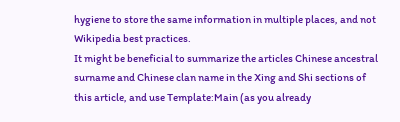hygiene to store the same information in multiple places, and not Wikipedia best practices.
It might be beneficial to summarize the articles Chinese ancestral surname and Chinese clan name in the Xing and Shi sections of this article, and use Template:Main (as you already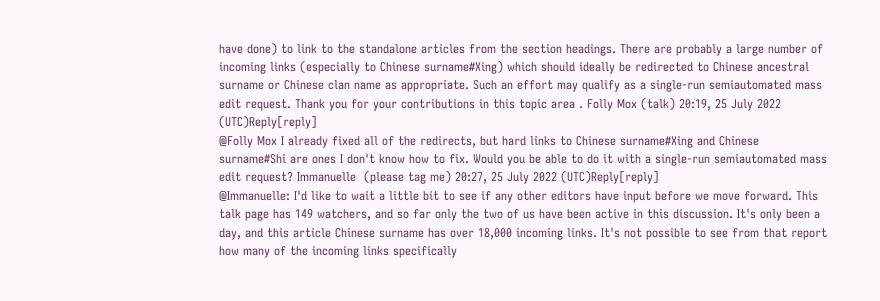have done) to link to the standalone articles from the section headings. There are probably a large number of incoming links (especially to Chinese surname#Xing) which should ideally be redirected to Chinese ancestral surname or Chinese clan name as appropriate. Such an effort may qualify as a single-run semiautomated mass edit request. Thank you for your contributions in this topic area . Folly Mox (talk) 20:19, 25 July 2022 (UTC)Reply[reply]
@Folly Mox I already fixed all of the redirects, but hard links to Chinese surname#Xing and Chinese surname#Shi are ones I don't know how to fix. Would you be able to do it with a single-run semiautomated mass edit request? Immanuelle  (please tag me) 20:27, 25 July 2022 (UTC)Reply[reply]
@Immanuelle: I'd like to wait a little bit to see if any other editors have input before we move forward. This talk page has 149 watchers, and so far only the two of us have been active in this discussion. It's only been a day, and this article Chinese surname has over 18,000 incoming links. It's not possible to see from that report how many of the incoming links specifically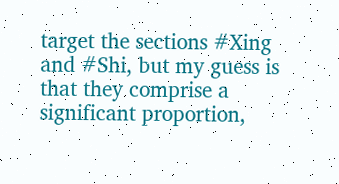target the sections #Xing and #Shi, but my guess is that they comprise a significant proportion,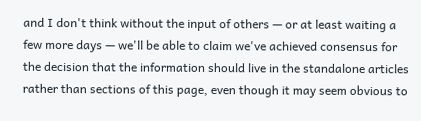and I don't think without the input of others — or at least waiting a few more days — we'll be able to claim we've achieved consensus for the decision that the information should live in the standalone articles rather than sections of this page, even though it may seem obvious to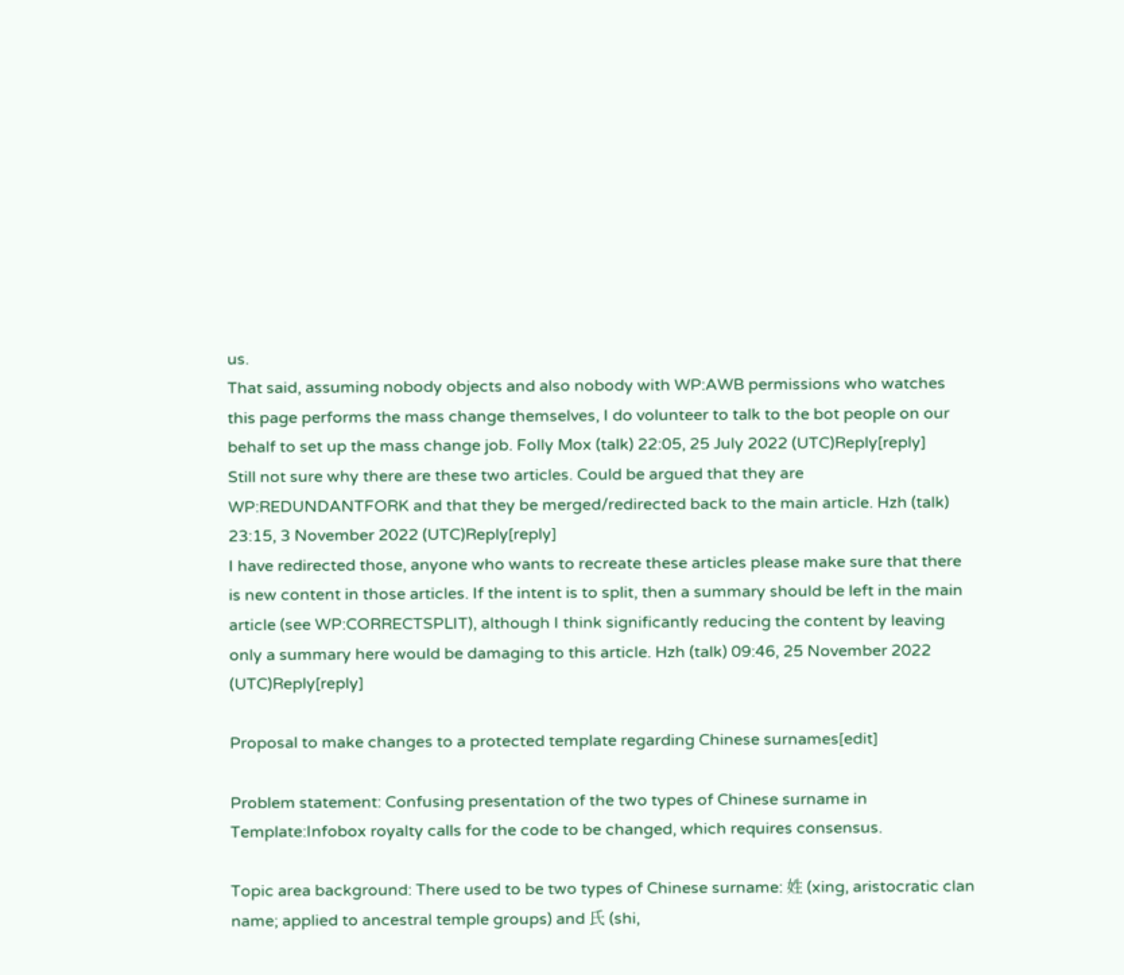us.
That said, assuming nobody objects and also nobody with WP:AWB permissions who watches this page performs the mass change themselves, I do volunteer to talk to the bot people on our behalf to set up the mass change job. Folly Mox (talk) 22:05, 25 July 2022 (UTC)Reply[reply]
Still not sure why there are these two articles. Could be argued that they are WP:REDUNDANTFORK and that they be merged/redirected back to the main article. Hzh (talk) 23:15, 3 November 2022 (UTC)Reply[reply]
I have redirected those, anyone who wants to recreate these articles please make sure that there is new content in those articles. If the intent is to split, then a summary should be left in the main article (see WP:CORRECTSPLIT), although I think significantly reducing the content by leaving only a summary here would be damaging to this article. Hzh (talk) 09:46, 25 November 2022 (UTC)Reply[reply]

Proposal to make changes to a protected template regarding Chinese surnames[edit]

Problem statement: Confusing presentation of the two types of Chinese surname in Template:Infobox royalty calls for the code to be changed, which requires consensus.

Topic area background: There used to be two types of Chinese surname: 姓 (xing, aristocratic clan name; applied to ancestral temple groups) and 氏 (shi,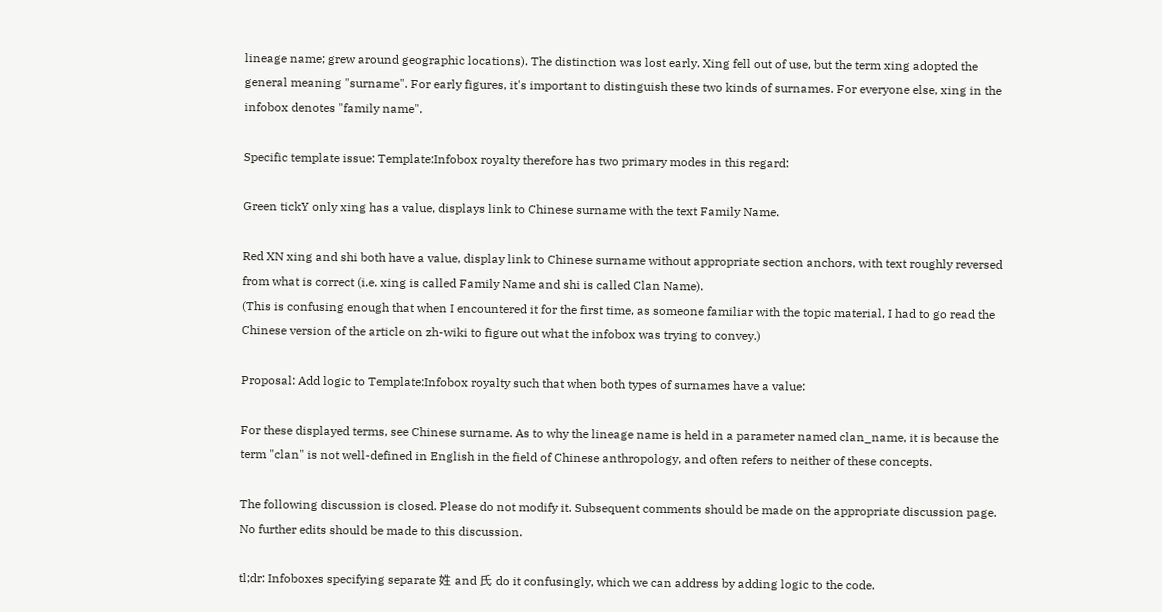lineage name; grew around geographic locations). The distinction was lost early. Xing fell out of use, but the term xing adopted the general meaning "surname". For early figures, it's important to distinguish these two kinds of surnames. For everyone else, xing in the infobox denotes "family name".

Specific template issue: Template:Infobox royalty therefore has two primary modes in this regard:

Green tickY only xing has a value, displays link to Chinese surname with the text Family Name.

Red XN xing and shi both have a value, display link to Chinese surname without appropriate section anchors, with text roughly reversed from what is correct (i.e. xing is called Family Name and shi is called Clan Name).
(This is confusing enough that when I encountered it for the first time, as someone familiar with the topic material, I had to go read the Chinese version of the article on zh-wiki to figure out what the infobox was trying to convey.)

Proposal: Add logic to Template:Infobox royalty such that when both types of surnames have a value:

For these displayed terms, see Chinese surname. As to why the lineage name is held in a parameter named clan_name, it is because the term "clan" is not well-defined in English in the field of Chinese anthropology, and often refers to neither of these concepts.

The following discussion is closed. Please do not modify it. Subsequent comments should be made on the appropriate discussion page. No further edits should be made to this discussion.

tl;dr: Infoboxes specifying separate 姓 and 氏 do it confusingly, which we can address by adding logic to the code.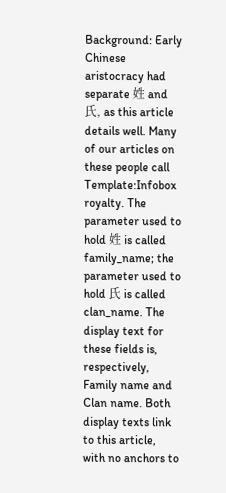Background: Early Chinese aristocracy had separate 姓 and 氏, as this article details well. Many of our articles on these people call Template:Infobox royalty. The parameter used to hold 姓 is called family_name; the parameter used to hold 氏 is called clan_name. The display text for these fields is, respectively, Family name and Clan name. Both display texts link to this article, with no anchors to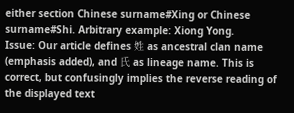either section Chinese surname#Xing or Chinese surname#Shi. Arbitrary example: Xiong Yong.
Issue: Our article defines 姓 as ancestral clan name (emphasis added), and 氏 as lineage name. This is correct, but confusingly implies the reverse reading of the displayed text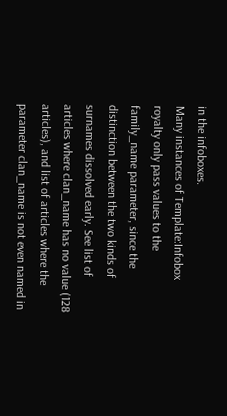in the infoboxes.
Many instances of Template:Infobox royalty only pass values to the family_name parameter, since the distinction between the two kinds of surnames dissolved early. See list of articles where clan_name has no value (128 articles), and list of articles where the parameter clan_name is not even named in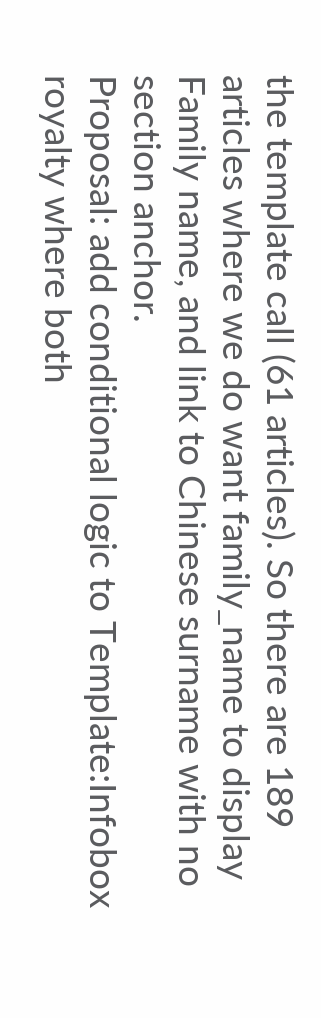the template call (61 articles). So there are 189 articles where we do want family_name to display Family name, and link to Chinese surname with no section anchor.
Proposal: add conditional logic to Template:Infobox royalty where both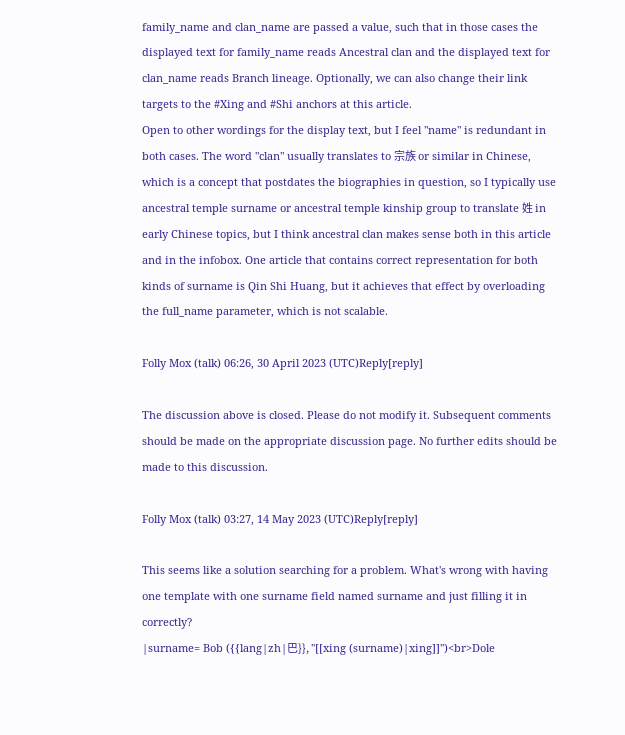family_name and clan_name are passed a value, such that in those cases the displayed text for family_name reads Ancestral clan and the displayed text for clan_name reads Branch lineage. Optionally, we can also change their link targets to the #Xing and #Shi anchors at this article.
Open to other wordings for the display text, but I feel "name" is redundant in both cases. The word "clan" usually translates to 宗族 or similar in Chinese, which is a concept that postdates the biographies in question, so I typically use ancestral temple surname or ancestral temple kinship group to translate 姓 in early Chinese topics, but I think ancestral clan makes sense both in this article and in the infobox. One article that contains correct representation for both kinds of surname is Qin Shi Huang, but it achieves that effect by overloading the full_name parameter, which is not scalable.

Folly Mox (talk) 06:26, 30 April 2023 (UTC)Reply[reply]

The discussion above is closed. Please do not modify it. Subsequent comments should be made on the appropriate discussion page. No further edits should be made to this discussion.

Folly Mox (talk) 03:27, 14 May 2023 (UTC)Reply[reply]

This seems like a solution searching for a problem. What's wrong with having one template with one surname field named surname and just filling it in correctly?
|surname= Bob ({{lang|zh|巴}}, ''[[xing (surname)|xing]]'')<br>Dole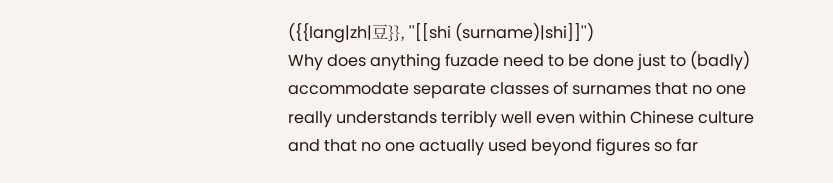({{lang|zh|豆}}, ''[[shi (surname)|shi]]'')
Why does anything fuzade need to be done just to (badly) accommodate separate classes of surnames that no one really understands terribly well even within Chinese culture and that no one actually used beyond figures so far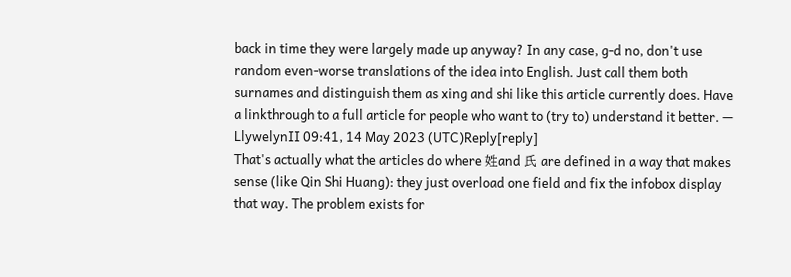back in time they were largely made up anyway? In any case, g-d no, don't use random even-worse translations of the idea into English. Just call them both surnames and distinguish them as xing and shi like this article currently does. Have a linkthrough to a full article for people who want to (try to) understand it better. — LlywelynII 09:41, 14 May 2023 (UTC)Reply[reply]
That's actually what the articles do where 姓and 氏 are defined in a way that makes sense (like Qin Shi Huang): they just overload one field and fix the infobox display that way. The problem exists for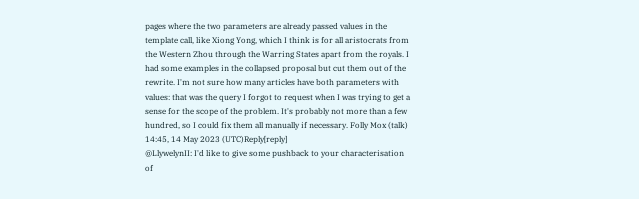pages where the two parameters are already passed values in the template call, like Xiong Yong, which I think is for all aristocrats from the Western Zhou through the Warring States apart from the royals. I had some examples in the collapsed proposal but cut them out of the rewrite. I'm not sure how many articles have both parameters with values: that was the query I forgot to request when I was trying to get a sense for the scope of the problem. It's probably not more than a few hundred, so I could fix them all manually if necessary. Folly Mox (talk) 14:45, 14 May 2023 (UTC)Reply[reply]
@LlywelynII: I'd like to give some pushback to your characterisation of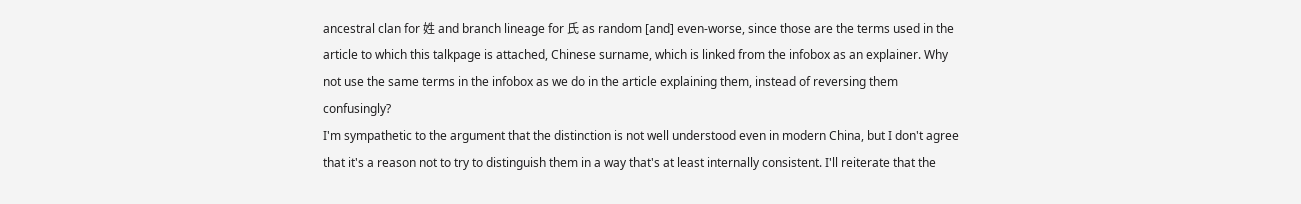ancestral clan for 姓 and branch lineage for 氏 as random [and] even-worse, since those are the terms used in the article to which this talkpage is attached, Chinese surname, which is linked from the infobox as an explainer. Why not use the same terms in the infobox as we do in the article explaining them, instead of reversing them confusingly?
I'm sympathetic to the argument that the distinction is not well understood even in modern China, but I don't agree that it's a reason not to try to distinguish them in a way that's at least internally consistent. I'll reiterate that the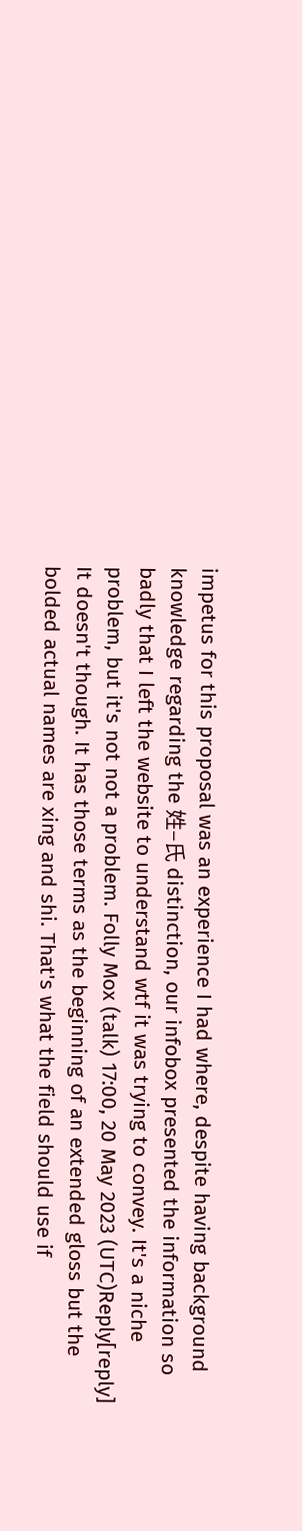impetus for this proposal was an experience I had where, despite having background knowledge regarding the 姓–氏 distinction, our infobox presented the information so badly that I left the website to understand wtf it was trying to convey. It's a niche problem, but it's not not a problem. Folly Mox (talk) 17:00, 20 May 2023 (UTC)Reply[reply]
It doesn't though. It has those terms as the beginning of an extended gloss but the bolded actual names are xing and shi. That's what the field should use if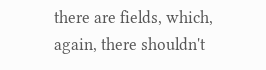there are fields, which, again, there shouldn't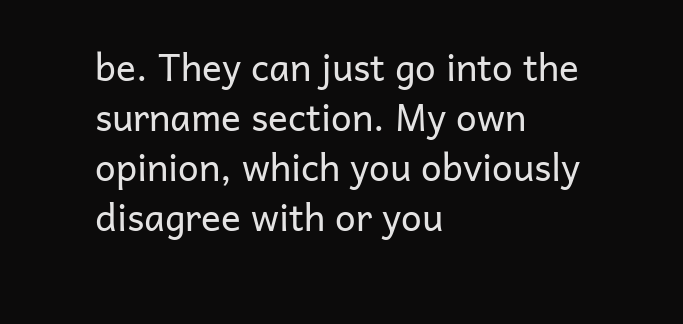be. They can just go into the surname section. My own opinion, which you obviously disagree with or you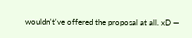wouldn't've offered the proposal at all. xD —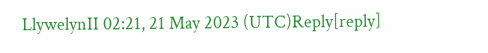LlywelynII 02:21, 21 May 2023 (UTC)Reply[reply]